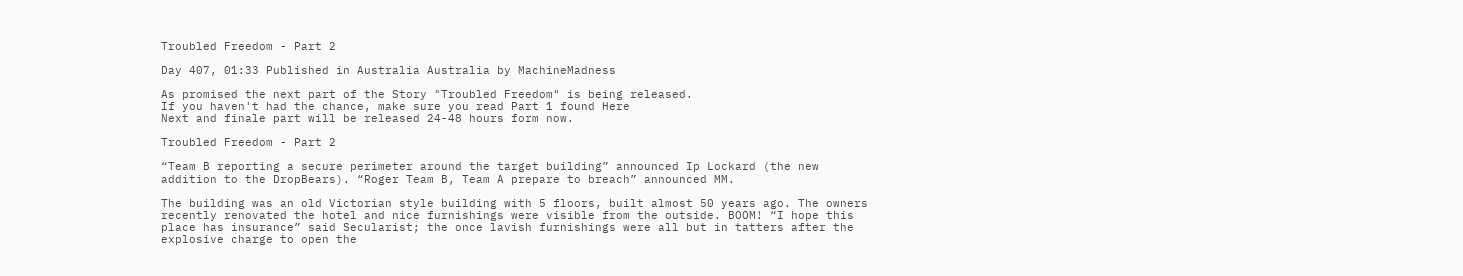Troubled Freedom - Part 2

Day 407, 01:33 Published in Australia Australia by MachineMadness

As promised the next part of the Story "Troubled Freedom" is being released.
If you haven't had the chance, make sure you read Part 1 found Here
Next and finale part will be released 24-48 hours form now.

Troubled Freedom - Part 2

“Team B reporting a secure perimeter around the target building” announced Ip Lockard (the new addition to the DropBears). “Roger Team B, Team A prepare to breach” announced MM.

The building was an old Victorian style building with 5 floors, built almost 50 years ago. The owners recently renovated the hotel and nice furnishings were visible from the outside. BOOM! “I hope this place has insurance” said Secularist; the once lavish furnishings were all but in tatters after the explosive charge to open the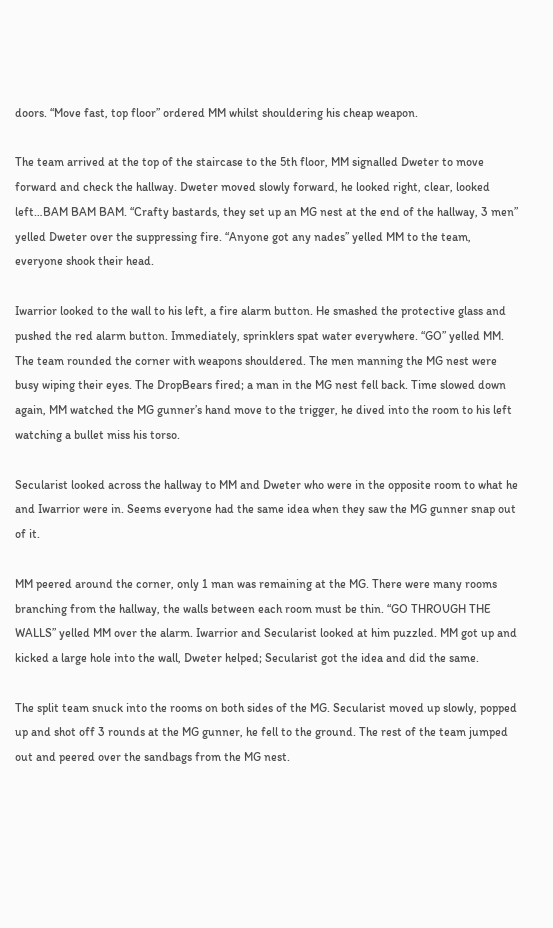doors. “Move fast, top floor” ordered MM whilst shouldering his cheap weapon.

The team arrived at the top of the staircase to the 5th floor, MM signalled Dweter to move forward and check the hallway. Dweter moved slowly forward, he looked right, clear, looked left…BAM BAM BAM. “Crafty bastards, they set up an MG nest at the end of the hallway, 3 men” yelled Dweter over the suppressing fire. “Anyone got any nades” yelled MM to the team, everyone shook their head.

Iwarrior looked to the wall to his left, a fire alarm button. He smashed the protective glass and pushed the red alarm button. Immediately, sprinklers spat water everywhere. “GO” yelled MM. The team rounded the corner with weapons shouldered. The men manning the MG nest were busy wiping their eyes. The DropBears fired; a man in the MG nest fell back. Time slowed down again, MM watched the MG gunner’s hand move to the trigger, he dived into the room to his left watching a bullet miss his torso.

Secularist looked across the hallway to MM and Dweter who were in the opposite room to what he and Iwarrior were in. Seems everyone had the same idea when they saw the MG gunner snap out of it.

MM peered around the corner, only 1 man was remaining at the MG. There were many rooms branching from the hallway, the walls between each room must be thin. “GO THROUGH THE WALLS” yelled MM over the alarm. Iwarrior and Secularist looked at him puzzled. MM got up and kicked a large hole into the wall, Dweter helped; Secularist got the idea and did the same.

The split team snuck into the rooms on both sides of the MG. Secularist moved up slowly, popped up and shot off 3 rounds at the MG gunner, he fell to the ground. The rest of the team jumped out and peered over the sandbags from the MG nest.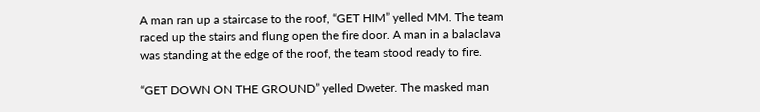A man ran up a staircase to the roof, “GET HIM” yelled MM. The team raced up the stairs and flung open the fire door. A man in a balaclava was standing at the edge of the roof, the team stood ready to fire.

“GET DOWN ON THE GROUND” yelled Dweter. The masked man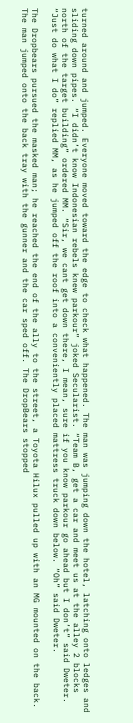turned around and jumped. Everyone moved toward the edge to check what happened. The man was jumping down the hotel, latching onto ledges and sliding down pipes. “I didn’t know Indonesian rebels knew parkour” joked Secularist. “Team B, get a car and meet us at the alley 2 blocks north of the target building” ordered MM. “Sir, we cant get down there, I mean, sure if you know parkour go ahead but I don’t” said Dweter. “Just do what I do” replied MM, as he jumped off the roof into a conveniently placed mattress truck down below. “Oh” said Dweter.

The Dropbears pursued the masked man; he reached the end of the ally to the street, a Toyota Hilux pulled up with an MG mounted on the back. The man jumped onto the back tray with the gunner and the car sped off. The DropBears stopped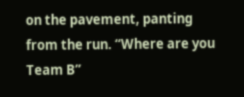on the pavement, panting from the run. “Where are you Team B”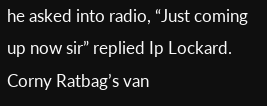he asked into radio, “Just coming up now sir” replied Ip Lockard. Corny Ratbag’s van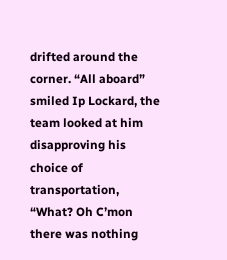drifted around the corner. “All aboard” smiled Ip Lockard, the team looked at him disapproving his choice of transportation, “What? Oh C’mon there was nothing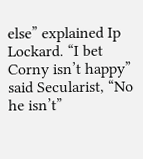else” explained Ip Lockard. “I bet Corny isn’t happy” said Secularist, “No he isn’t”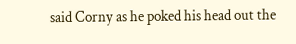said Corny as he poked his head out the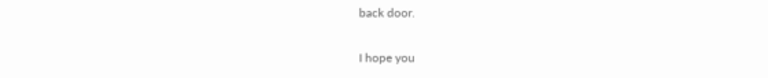back door.

I hope you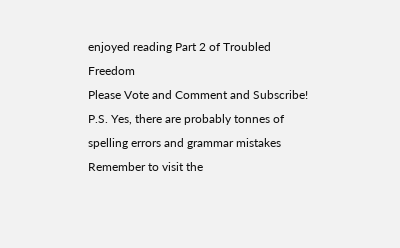enjoyed reading Part 2 of Troubled Freedom
Please Vote and Comment and Subscribe!
P.S. Yes, there are probably tonnes of spelling errors and grammar mistakes
Remember to visit the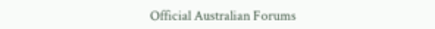Official Australian Forums